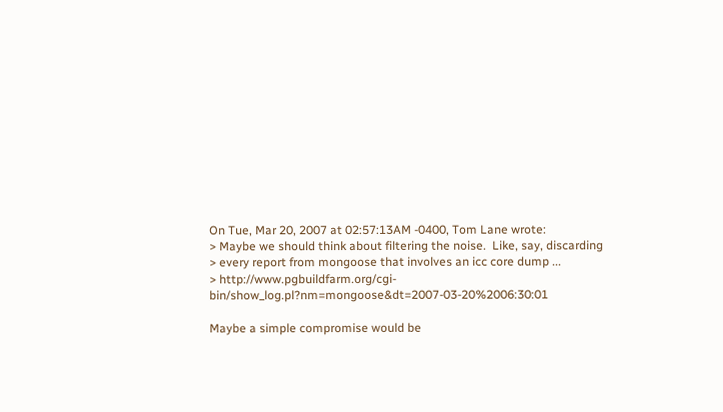On Tue, Mar 20, 2007 at 02:57:13AM -0400, Tom Lane wrote:
> Maybe we should think about filtering the noise.  Like, say, discarding
> every report from mongoose that involves an icc core dump ...
> http://www.pgbuildfarm.org/cgi-bin/show_log.pl?nm=mongoose&dt=2007-03-20%2006:30:01

Maybe a simple compromise would be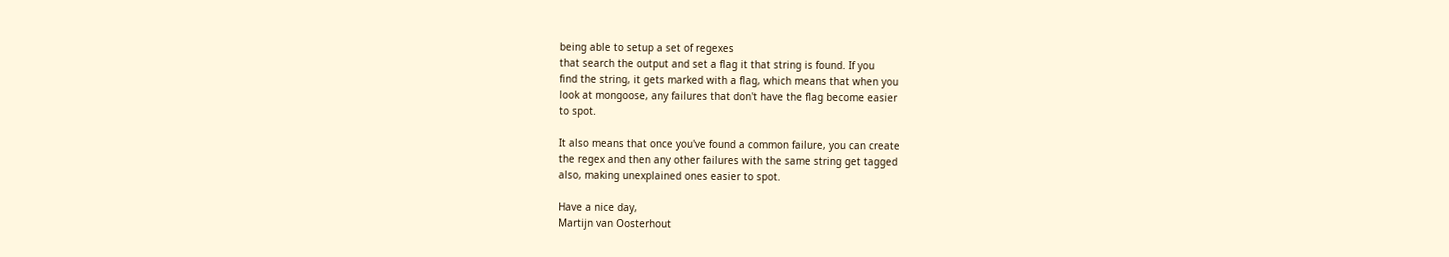being able to setup a set of regexes
that search the output and set a flag it that string is found. If you
find the string, it gets marked with a flag, which means that when you
look at mongoose, any failures that don't have the flag become easier
to spot.

It also means that once you've found a common failure, you can create
the regex and then any other failures with the same string get tagged
also, making unexplained ones easier to spot.

Have a nice day,
Martijn van Oosterhout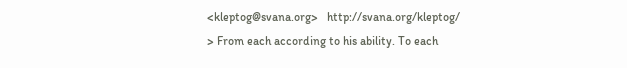<kleptog@svana.org>   http://svana.org/kleptog/
> From each according to his ability. To each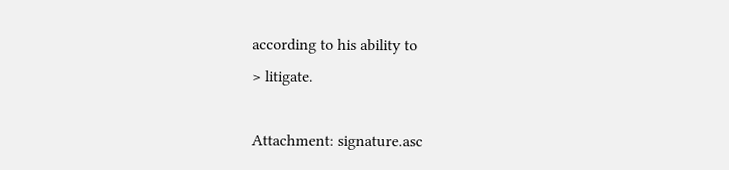according to his ability to
> litigate.

Attachment: signature.asc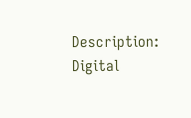Description: Digital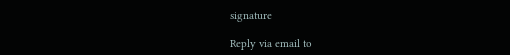signature

Reply via email to